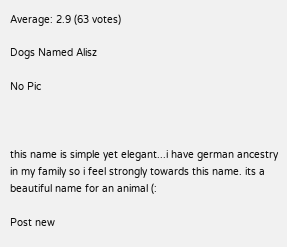Average: 2.9 (63 votes)

Dogs Named Alisz

No Pic



this name is simple yet elegant...i have german ancestry in my family so i feel strongly towards this name. its a beautiful name for an animal (:

Post new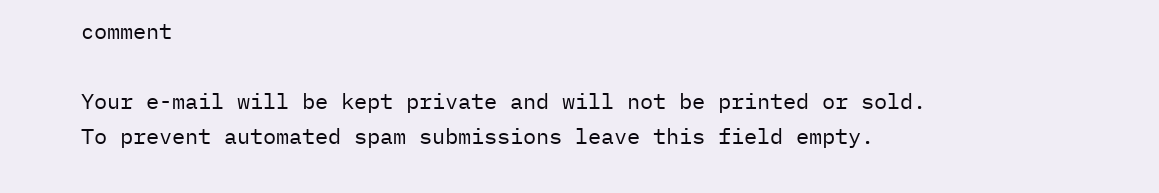comment

Your e-mail will be kept private and will not be printed or sold.
To prevent automated spam submissions leave this field empty.